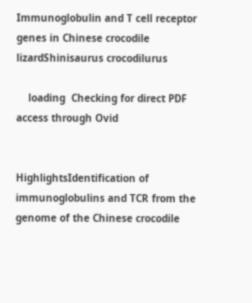Immunoglobulin and T cell receptor genes in Chinese crocodile lizardShinisaurus crocodilurus

    loading  Checking for direct PDF access through Ovid


HighlightsIdentification of immunoglobulins and TCR from the genome of the Chinese crocodile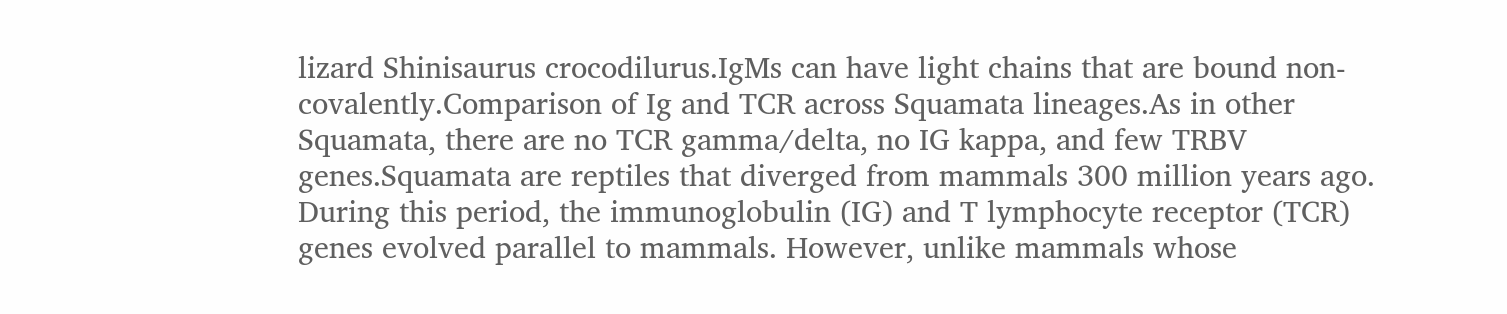lizard Shinisaurus crocodilurus.IgMs can have light chains that are bound non-covalently.Comparison of Ig and TCR across Squamata lineages.As in other Squamata, there are no TCR gamma/delta, no IG kappa, and few TRBV genes.Squamata are reptiles that diverged from mammals 300 million years ago. During this period, the immunoglobulin (IG) and T lymphocyte receptor (TCR) genes evolved parallel to mammals. However, unlike mammals whose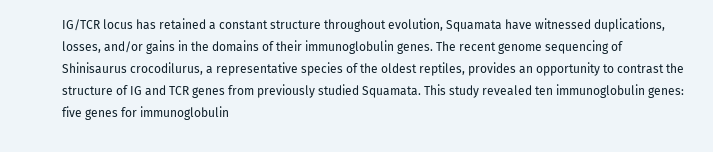IG/TCR locus has retained a constant structure throughout evolution, Squamata have witnessed duplications, losses, and/or gains in the domains of their immunoglobulin genes. The recent genome sequencing of Shinisaurus crocodilurus, a representative species of the oldest reptiles, provides an opportunity to contrast the structure of IG and TCR genes from previously studied Squamata. This study revealed ten immunoglobulin genes: five genes for immunoglobulin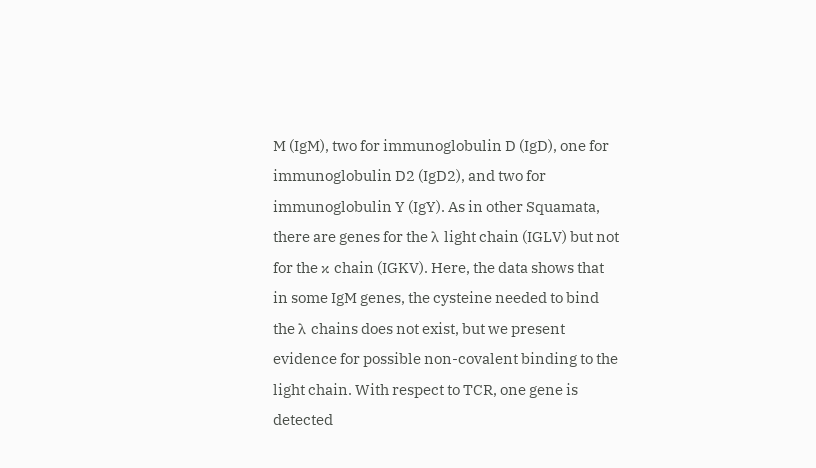M (IgM), two for immunoglobulin D (IgD), one for immunoglobulin D2 (IgD2), and two for immunoglobulin Y (IgY). As in other Squamata, there are genes for the λ light chain (IGLV) but not for the κ chain (IGKV). Here, the data shows that in some IgM genes, the cysteine needed to bind the λ chains does not exist, but we present evidence for possible non-covalent binding to the light chain. With respect to TCR, one gene is detected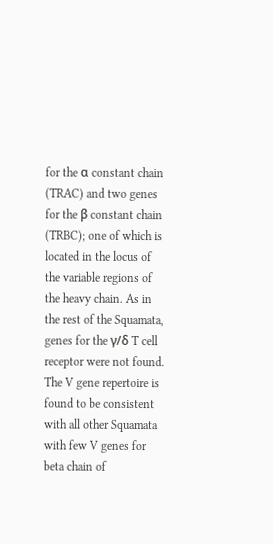for the α constant chain (TRAC) and two genes for the β constant chain (TRBC); one of which is located in the locus of the variable regions of the heavy chain. As in the rest of the Squamata, genes for the γ/δ T cell receptor were not found. The V gene repertoire is found to be consistent with all other Squamata with few V genes for beta chain of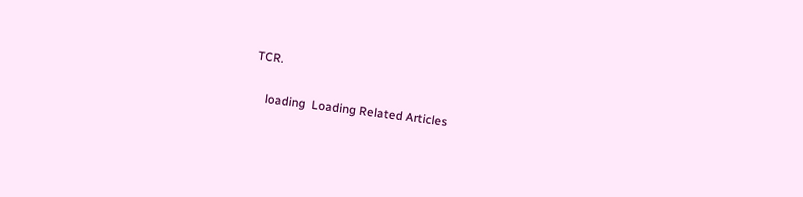TCR.

    loading  Loading Related Articles